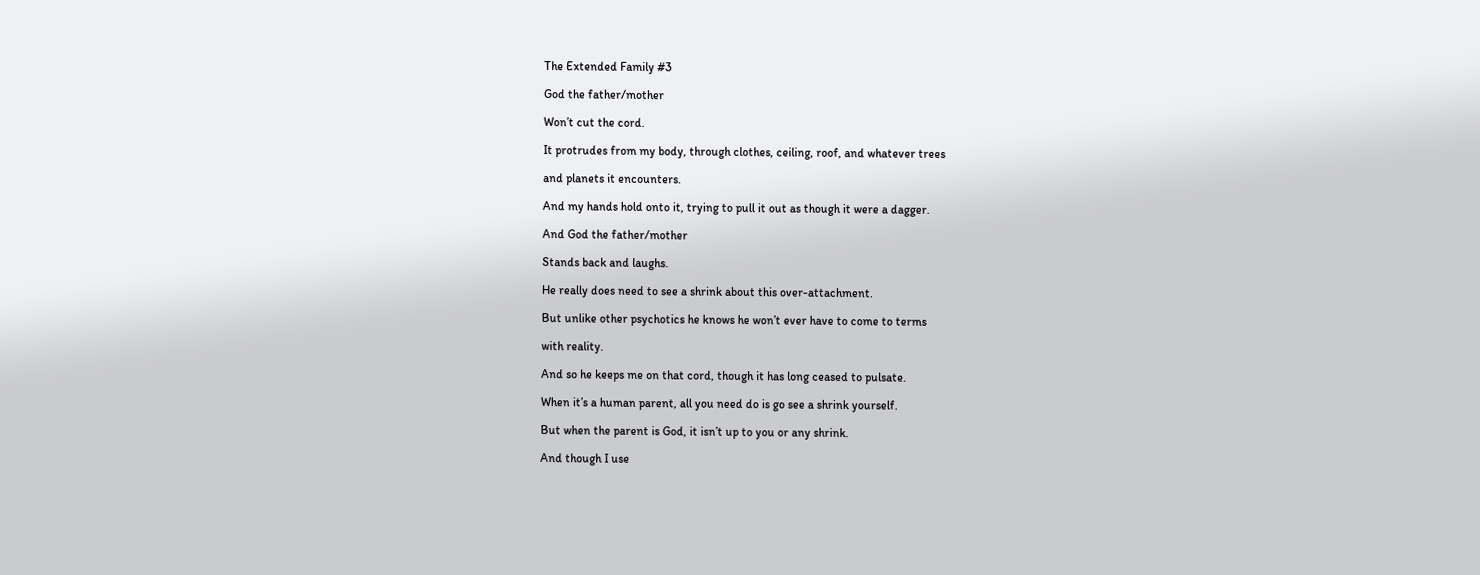The Extended Family #3

God the father/mother

Won’t cut the cord.

It protrudes from my body, through clothes, ceiling, roof, and whatever trees

and planets it encounters.

And my hands hold onto it, trying to pull it out as though it were a dagger.

And God the father/mother

Stands back and laughs.

He really does need to see a shrink about this over-attachment.

But unlike other psychotics he knows he won’t ever have to come to terms

with reality.

And so he keeps me on that cord, though it has long ceased to pulsate.

When it’s a human parent, all you need do is go see a shrink yourself.

But when the parent is God, it isn’t up to you or any shrink.

And though I use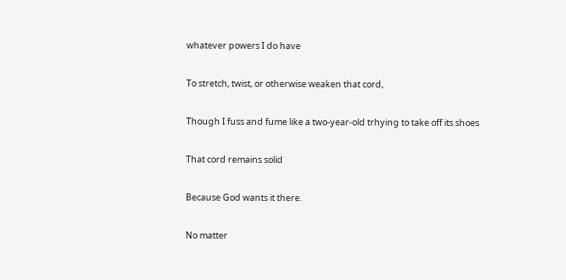whatever powers I do have

To stretch, twist, or otherwise weaken that cord,

Though I fuss and fume like a two-year-old trhying to take off its shoes

That cord remains solid

Because God wants it there.

No matter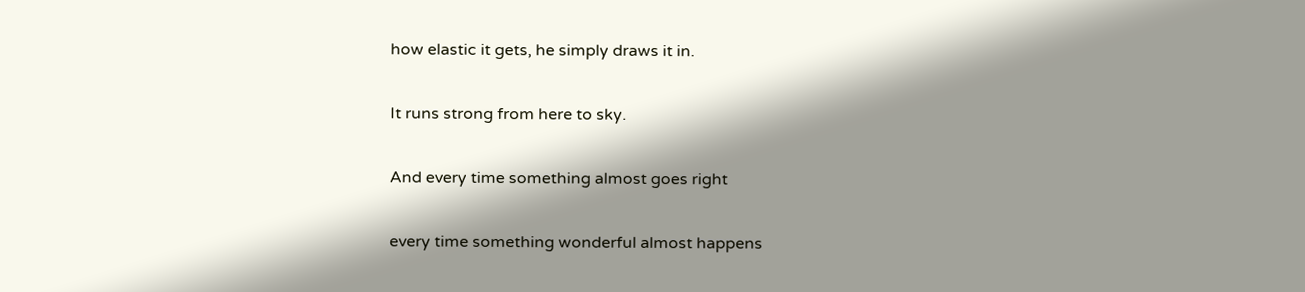how elastic it gets, he simply draws it in.

It runs strong from here to sky.

And every time something almost goes right

every time something wonderful almost happens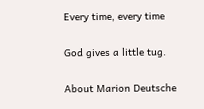Every time, every time

God gives a little tug.

About Marion Deutsche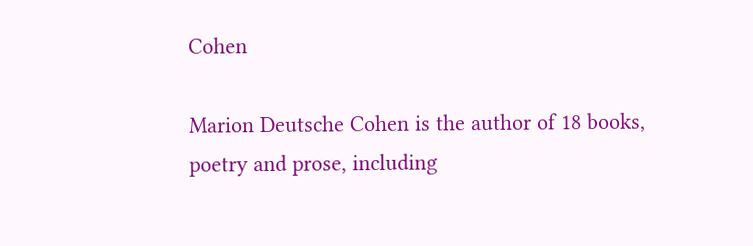Cohen

Marion Deutsche Cohen is the author of 18 books, poetry and prose, including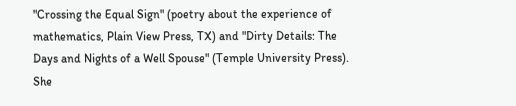"Crossing the Equal Sign" (poetry about the experience of mathematics, Plain View Press, TX) and "Dirty Details: The Days and Nights of a Well Spouse" (Temple University Press). She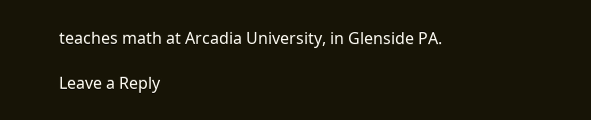teaches math at Arcadia University, in Glenside PA.

Leave a Reply